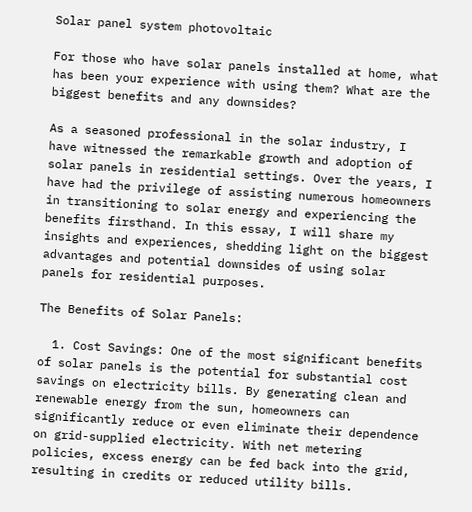Solar panel system photovoltaic

For those who have solar panels installed at home, what has been your experience with using them? What are the biggest benefits and any downsides?

As a seasoned professional in the solar industry, I have witnessed the remarkable growth and adoption of solar panels in residential settings. Over the years, I have had the privilege of assisting numerous homeowners in transitioning to solar energy and experiencing the benefits firsthand. In this essay, I will share my insights and experiences, shedding light on the biggest advantages and potential downsides of using solar panels for residential purposes.

The Benefits of Solar Panels:

  1. Cost Savings: One of the most significant benefits of solar panels is the potential for substantial cost savings on electricity bills. By generating clean and renewable energy from the sun, homeowners can significantly reduce or even eliminate their dependence on grid-supplied electricity. With net metering policies, excess energy can be fed back into the grid, resulting in credits or reduced utility bills.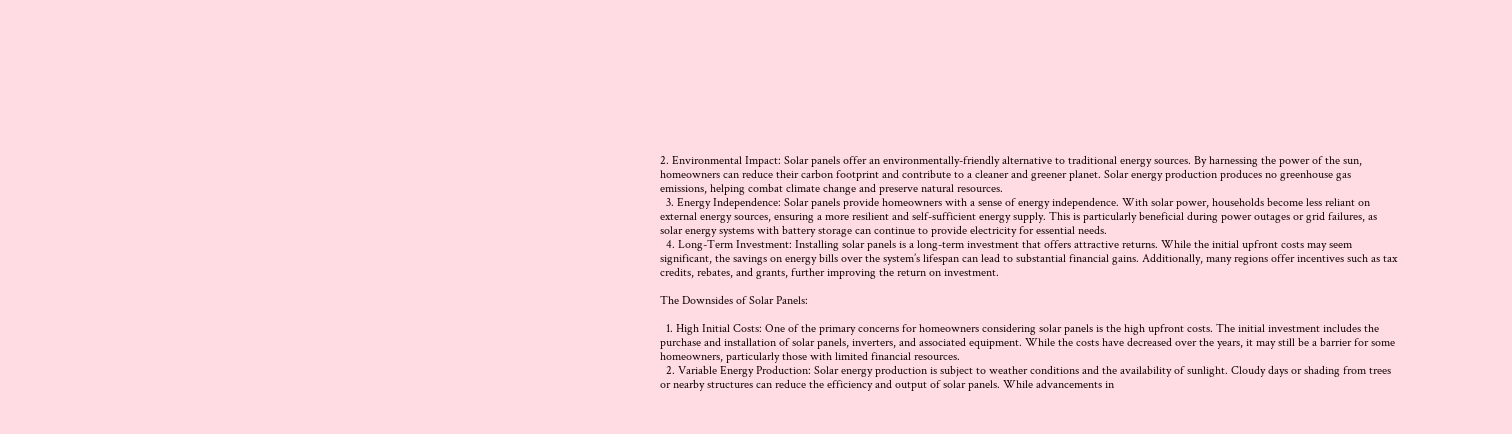2. Environmental Impact: Solar panels offer an environmentally-friendly alternative to traditional energy sources. By harnessing the power of the sun, homeowners can reduce their carbon footprint and contribute to a cleaner and greener planet. Solar energy production produces no greenhouse gas emissions, helping combat climate change and preserve natural resources.
  3. Energy Independence: Solar panels provide homeowners with a sense of energy independence. With solar power, households become less reliant on external energy sources, ensuring a more resilient and self-sufficient energy supply. This is particularly beneficial during power outages or grid failures, as solar energy systems with battery storage can continue to provide electricity for essential needs.
  4. Long-Term Investment: Installing solar panels is a long-term investment that offers attractive returns. While the initial upfront costs may seem significant, the savings on energy bills over the system’s lifespan can lead to substantial financial gains. Additionally, many regions offer incentives such as tax credits, rebates, and grants, further improving the return on investment.

The Downsides of Solar Panels:

  1. High Initial Costs: One of the primary concerns for homeowners considering solar panels is the high upfront costs. The initial investment includes the purchase and installation of solar panels, inverters, and associated equipment. While the costs have decreased over the years, it may still be a barrier for some homeowners, particularly those with limited financial resources.
  2. Variable Energy Production: Solar energy production is subject to weather conditions and the availability of sunlight. Cloudy days or shading from trees or nearby structures can reduce the efficiency and output of solar panels. While advancements in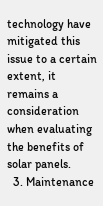technology have mitigated this issue to a certain extent, it remains a consideration when evaluating the benefits of solar panels.
  3. Maintenance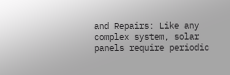and Repairs: Like any complex system, solar panels require periodic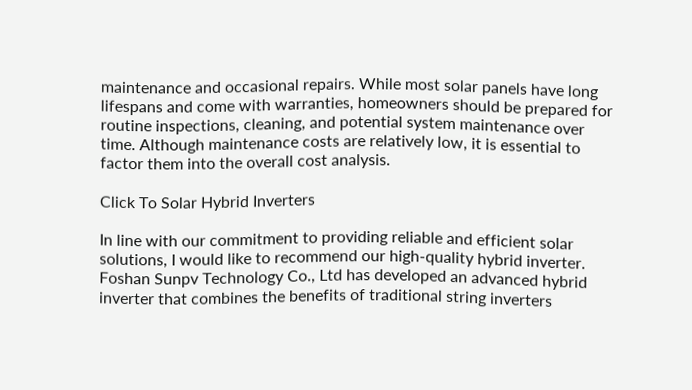maintenance and occasional repairs. While most solar panels have long lifespans and come with warranties, homeowners should be prepared for routine inspections, cleaning, and potential system maintenance over time. Although maintenance costs are relatively low, it is essential to factor them into the overall cost analysis.

Click To Solar Hybrid Inverters

In line with our commitment to providing reliable and efficient solar solutions, I would like to recommend our high-quality hybrid inverter. Foshan Sunpv Technology Co., Ltd has developed an advanced hybrid inverter that combines the benefits of traditional string inverters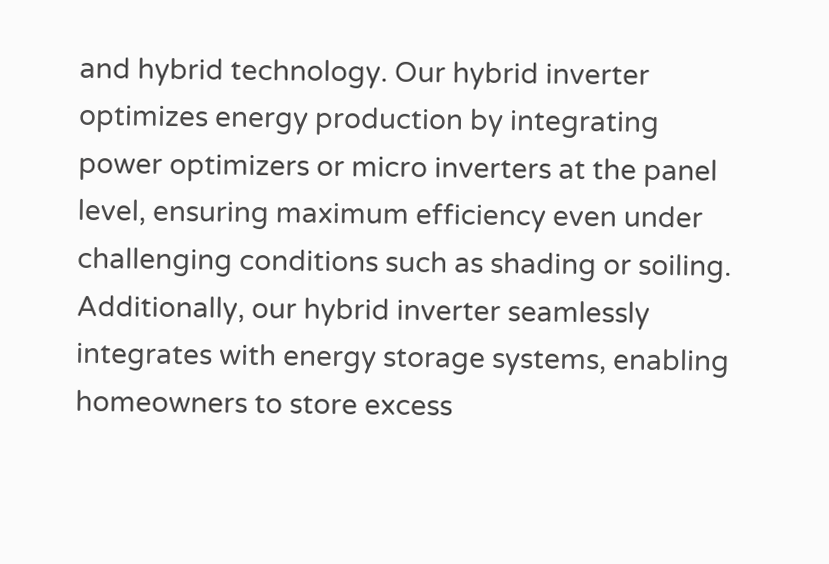and hybrid technology. Our hybrid inverter optimizes energy production by integrating power optimizers or micro inverters at the panel level, ensuring maximum efficiency even under challenging conditions such as shading or soiling. Additionally, our hybrid inverter seamlessly integrates with energy storage systems, enabling homeowners to store excess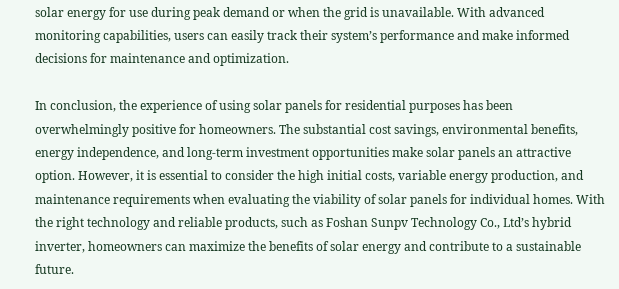solar energy for use during peak demand or when the grid is unavailable. With advanced monitoring capabilities, users can easily track their system’s performance and make informed decisions for maintenance and optimization.

In conclusion, the experience of using solar panels for residential purposes has been overwhelmingly positive for homeowners. The substantial cost savings, environmental benefits, energy independence, and long-term investment opportunities make solar panels an attractive option. However, it is essential to consider the high initial costs, variable energy production, and maintenance requirements when evaluating the viability of solar panels for individual homes. With the right technology and reliable products, such as Foshan Sunpv Technology Co., Ltd’s hybrid inverter, homeowners can maximize the benefits of solar energy and contribute to a sustainable future.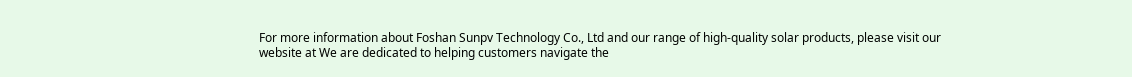For more information about Foshan Sunpv Technology Co., Ltd and our range of high-quality solar products, please visit our website at We are dedicated to helping customers navigate the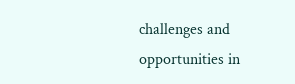challenges and opportunities in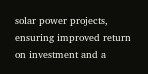solar power projects, ensuring improved return on investment and a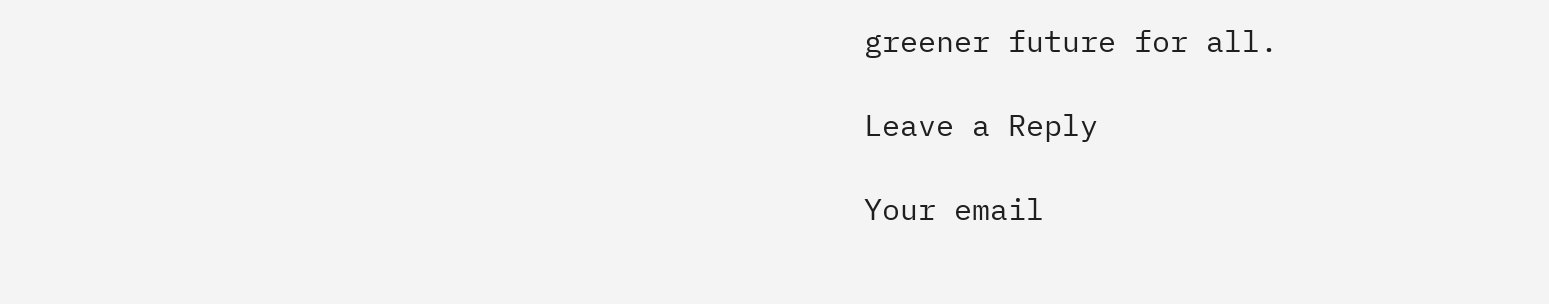greener future for all.

Leave a Reply

Your email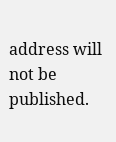address will not be published.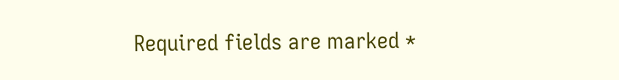Required fields are marked *